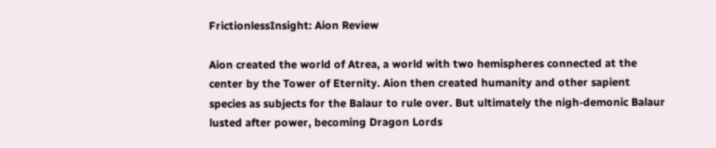FrictionlessInsight: Aion Review

Aion created the world of Atrea, a world with two hemispheres connected at the center by the Tower of Eternity. Aion then created humanity and other sapient species as subjects for the Balaur to rule over. But ultimately the nigh-demonic Balaur lusted after power, becoming Dragon Lords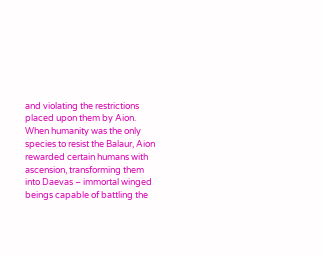and violating the restrictions placed upon them by Aion. When humanity was the only species to resist the Balaur, Aion rewarded certain humans with ascension, transforming them into Daevas – immortal winged beings capable of battling the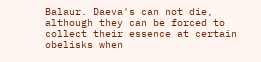Balaur. Daeva's can not die, although they can be forced to collect their essence at certain obelisks when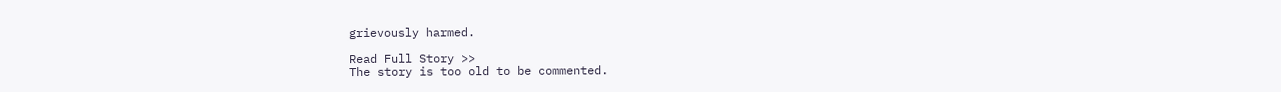grievously harmed.

Read Full Story >>
The story is too old to be commented.